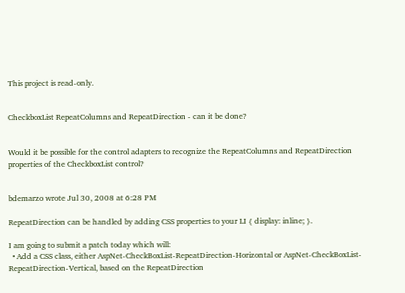This project is read-only.


CheckboxList RepeatColumns and RepeatDirection - can it be done?


Would it be possible for the control adapters to recognize the RepeatColumns and RepeatDirection properties of the CheckboxList control?


bdemarzo wrote Jul 30, 2008 at 6:28 PM

RepeatDirection can be handled by adding CSS properties to your LI { display: inline; }.

I am going to submit a patch today which will:
  • Add a CSS class, either AspNet-CheckBoxList-RepeatDirection-Horizontal or AspNet-CheckBoxList-RepeatDirection-Vertical, based on the RepeatDirection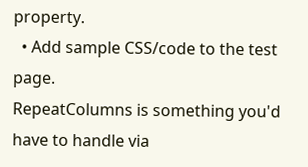property.
  • Add sample CSS/code to the test page.
RepeatColumns is something you'd have to handle via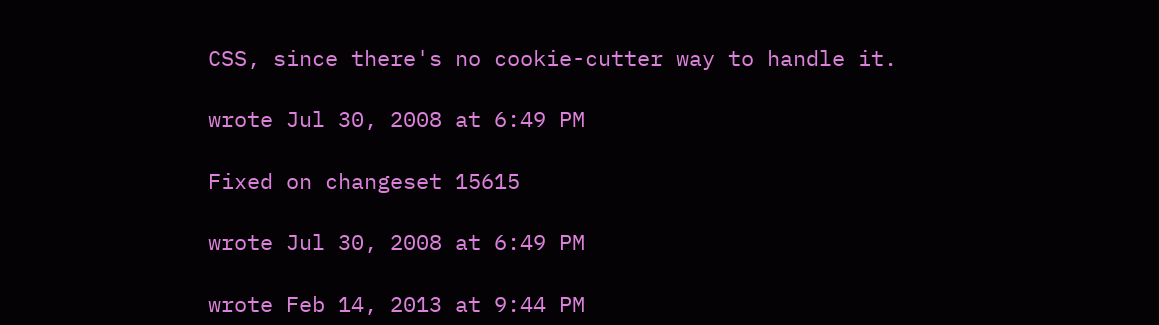CSS, since there's no cookie-cutter way to handle it.

wrote Jul 30, 2008 at 6:49 PM

Fixed on changeset 15615

wrote Jul 30, 2008 at 6:49 PM

wrote Feb 14, 2013 at 9:44 PM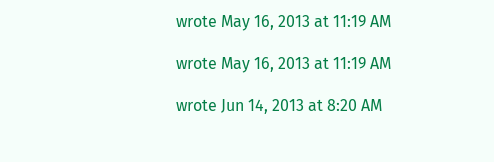wrote May 16, 2013 at 11:19 AM

wrote May 16, 2013 at 11:19 AM

wrote Jun 14, 2013 at 8:20 AM